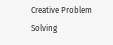Creative Problem Solving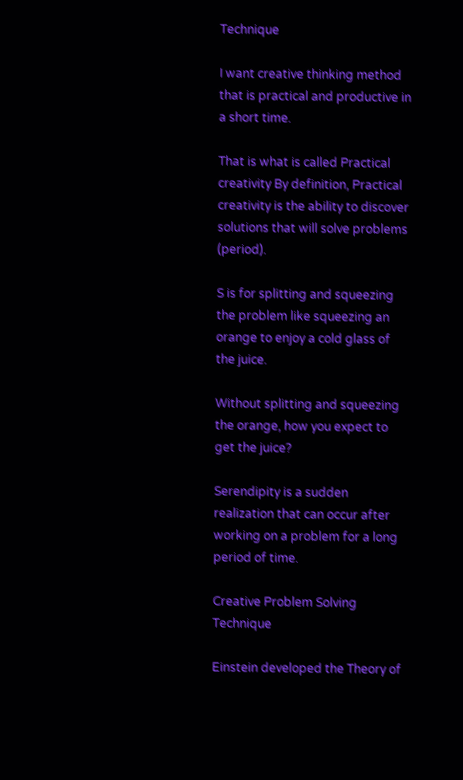Technique

I want creative thinking method that is practical and productive in a short time.

That is what is called Practical creativity By definition, Practical creativity is the ability to discover solutions that will solve problems (period).

S is for splitting and squeezing the problem like squeezing an orange to enjoy a cold glass of the juice.

Without splitting and squeezing the orange, how you expect to get the juice?

Serendipity is a sudden realization that can occur after working on a problem for a long period of time.

Creative Problem Solving Technique

Einstein developed the Theory of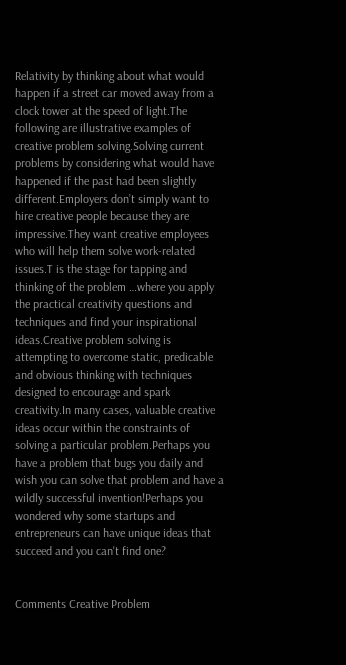Relativity by thinking about what would happen if a street car moved away from a clock tower at the speed of light.The following are illustrative examples of creative problem solving.Solving current problems by considering what would have happened if the past had been slightly different.Employers don’t simply want to hire creative people because they are impressive.They want creative employees who will help them solve work-related issues.T is the stage for tapping and thinking of the problem …where you apply the practical creativity questions and techniques and find your inspirational ideas.Creative problem solving is attempting to overcome static, predicable and obvious thinking with techniques designed to encourage and spark creativity.In many cases, valuable creative ideas occur within the constraints of solving a particular problem.Perhaps you have a problem that bugs you daily and wish you can solve that problem and have a wildly successful invention!Perhaps you wondered why some startups and entrepreneurs can have unique ideas that succeed and you can't find one?


Comments Creative Problem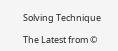Solving Technique

The Latest from ©